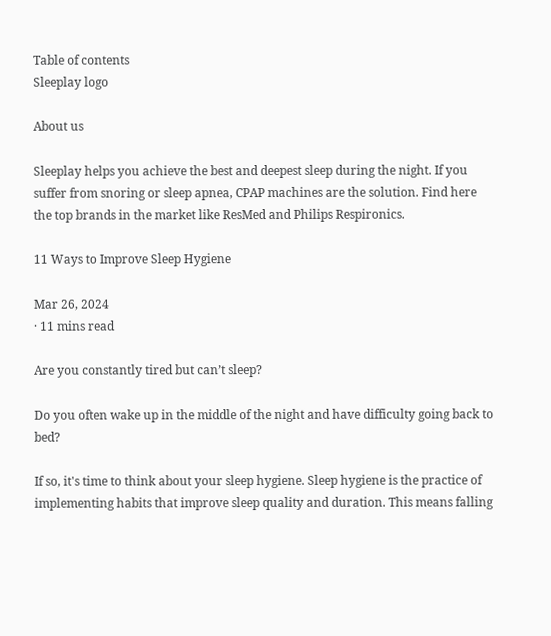Table of contents
Sleeplay logo

About us

Sleeplay helps you achieve the best and deepest sleep during the night. If you suffer from snoring or sleep apnea, CPAP machines are the solution. Find here the top brands in the market like ResMed and Philips Respironics.

11 Ways to Improve Sleep Hygiene

Mar 26, 2024
· 11 mins read

Are you constantly tired but can’t sleep?

Do you often wake up in the middle of the night and have difficulty going back to bed?

If so, it's time to think about your sleep hygiene. Sleep hygiene is the practice of implementing habits that improve sleep quality and duration. This means falling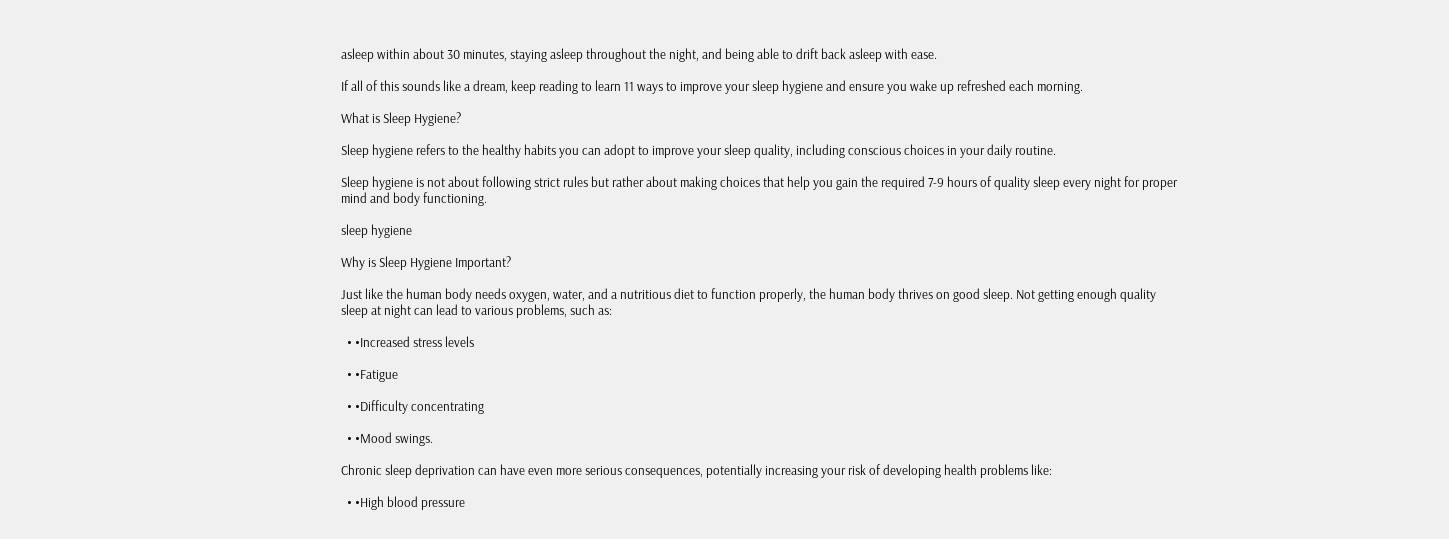asleep within about 30 minutes, staying asleep throughout the night, and being able to drift back asleep with ease.

If all of this sounds like a dream, keep reading to learn 11 ways to improve your sleep hygiene and ensure you wake up refreshed each morning.

What is Sleep Hygiene?

Sleep hygiene refers to the healthy habits you can adopt to improve your sleep quality, including conscious choices in your daily routine.

Sleep hygiene is not about following strict rules but rather about making choices that help you gain the required 7-9 hours of quality sleep every night for proper mind and body functioning.

sleep hygiene

Why is Sleep Hygiene Important?

Just like the human body needs oxygen, water, and a nutritious diet to function properly, the human body thrives on good sleep. Not getting enough quality sleep at night can lead to various problems, such as:

  • •Increased stress levels

  • •Fatigue

  • •Difficulty concentrating

  • •Mood swings.

Chronic sleep deprivation can have even more serious consequences, potentially increasing your risk of developing health problems like:

  • •High blood pressure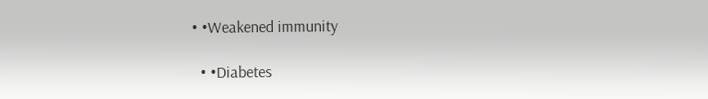• •Weakened immunity

  • •Diabetes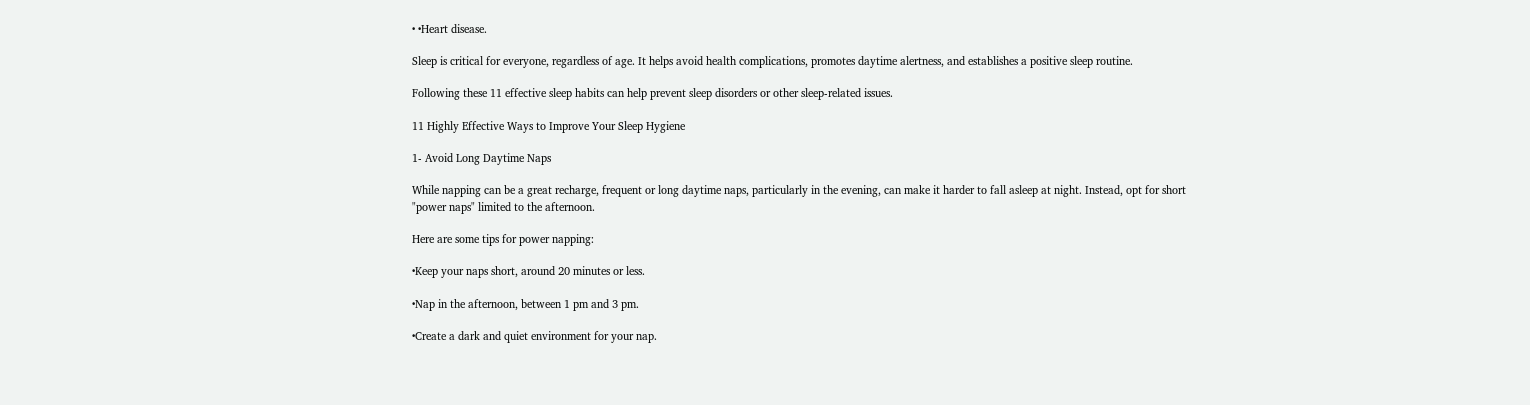• •Heart disease.

Sleep is critical for everyone, regardless of age. It helps avoid health complications, promotes daytime alertness, and establishes a positive sleep routine.

Following these 11 effective sleep habits can help prevent sleep disorders or other sleep-related issues.

11 Highly Effective Ways to Improve Your Sleep Hygiene

1- Avoid Long Daytime Naps

While napping can be a great recharge, frequent or long daytime naps, particularly in the evening, can make it harder to fall asleep at night. Instead, opt for short "power naps" limited to the afternoon.

Here are some tips for power napping:

•Keep your naps short, around 20 minutes or less.

•Nap in the afternoon, between 1 pm and 3 pm.

•Create a dark and quiet environment for your nap.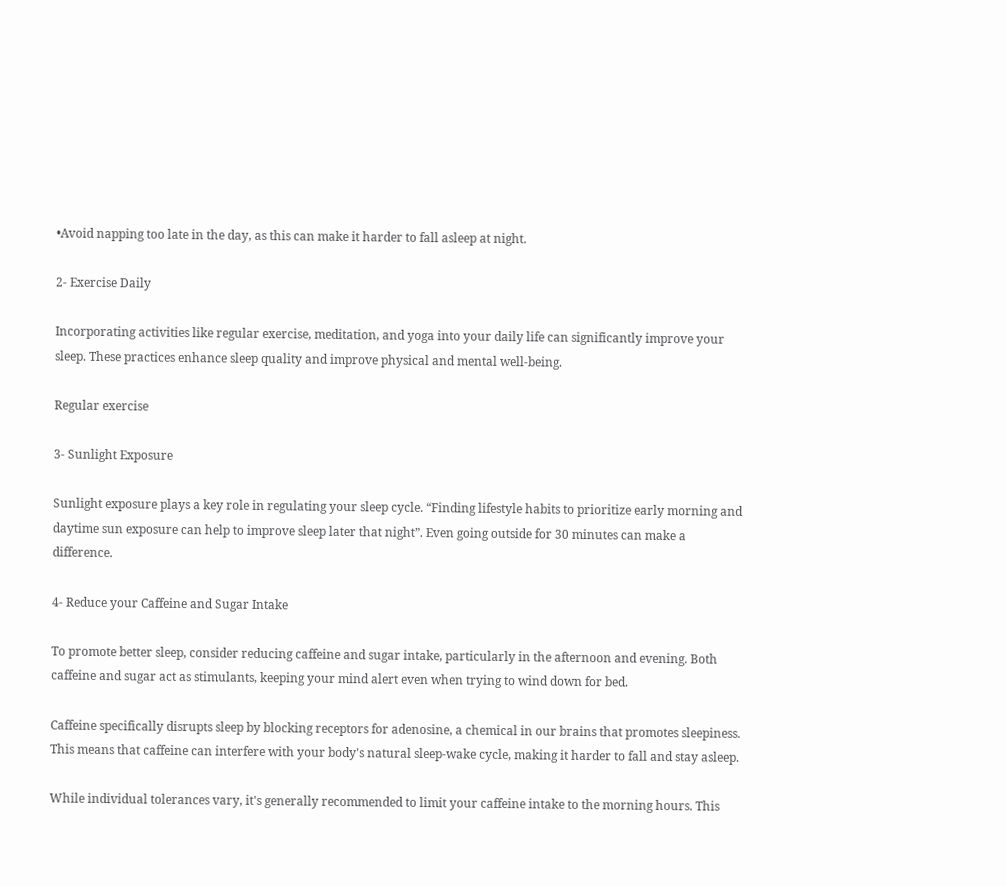•Avoid napping too late in the day, as this can make it harder to fall asleep at night.

2- Exercise Daily

Incorporating activities like regular exercise, meditation, and yoga into your daily life can significantly improve your sleep. These practices enhance sleep quality and improve physical and mental well-being.

Regular exercise

3- Sunlight Exposure

Sunlight exposure plays a key role in regulating your sleep cycle. “Finding lifestyle habits to prioritize early morning and daytime sun exposure can help to improve sleep later that night”. Even going outside for 30 minutes can make a difference.

4- Reduce your Caffeine and Sugar Intake

To promote better sleep, consider reducing caffeine and sugar intake, particularly in the afternoon and evening. Both caffeine and sugar act as stimulants, keeping your mind alert even when trying to wind down for bed.

Caffeine specifically disrupts sleep by blocking receptors for adenosine, a chemical in our brains that promotes sleepiness. This means that caffeine can interfere with your body's natural sleep-wake cycle, making it harder to fall and stay asleep.

While individual tolerances vary, it's generally recommended to limit your caffeine intake to the morning hours. This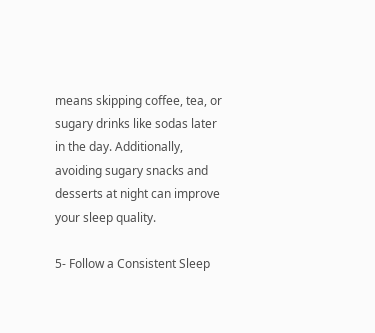means skipping coffee, tea, or sugary drinks like sodas later in the day. Additionally, avoiding sugary snacks and desserts at night can improve your sleep quality.

5- Follow a Consistent Sleep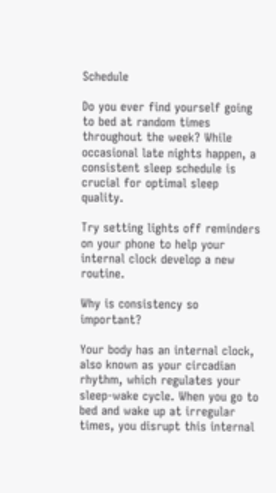Schedule

Do you ever find yourself going to bed at random times throughout the week? While occasional late nights happen, a consistent sleep schedule is crucial for optimal sleep quality.

Try setting lights off reminders on your phone to help your internal clock develop a new routine.

Why is consistency so important?

Your body has an internal clock, also known as your circadian rhythm, which regulates your sleep-wake cycle. When you go to bed and wake up at irregular times, you disrupt this internal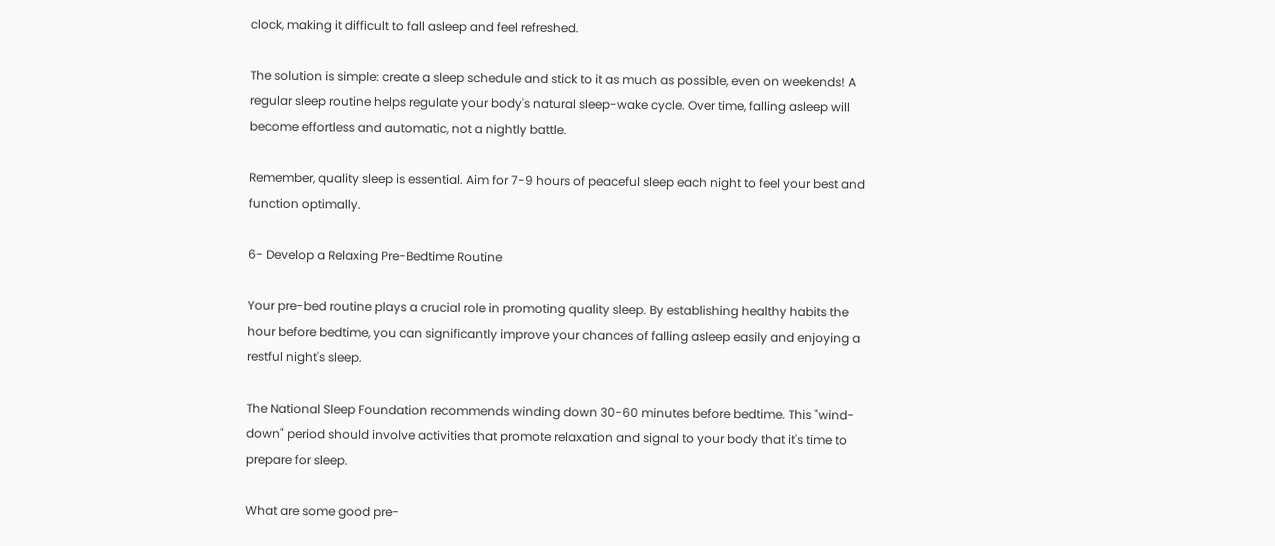clock, making it difficult to fall asleep and feel refreshed.

The solution is simple: create a sleep schedule and stick to it as much as possible, even on weekends! A regular sleep routine helps regulate your body's natural sleep-wake cycle. Over time, falling asleep will become effortless and automatic, not a nightly battle.

Remember, quality sleep is essential. Aim for 7-9 hours of peaceful sleep each night to feel your best and function optimally.

6- Develop a Relaxing Pre-Bedtime Routine

Your pre-bed routine plays a crucial role in promoting quality sleep. By establishing healthy habits the hour before bedtime, you can significantly improve your chances of falling asleep easily and enjoying a restful night's sleep.

The National Sleep Foundation recommends winding down 30-60 minutes before bedtime. This "wind-down" period should involve activities that promote relaxation and signal to your body that it's time to prepare for sleep.

What are some good pre-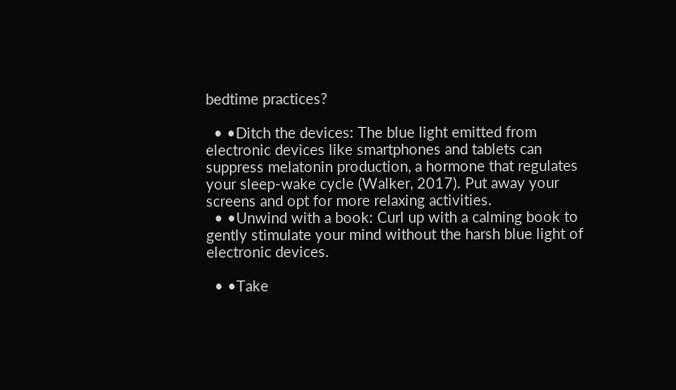bedtime practices?

  • •Ditch the devices: The blue light emitted from electronic devices like smartphones and tablets can suppress melatonin production, a hormone that regulates your sleep-wake cycle (Walker, 2017). Put away your screens and opt for more relaxing activities.
  • •Unwind with a book: Curl up with a calming book to gently stimulate your mind without the harsh blue light of electronic devices.

  • •Take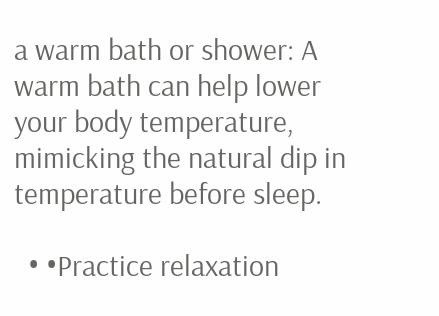a warm bath or shower: A warm bath can help lower your body temperature, mimicking the natural dip in temperature before sleep.

  • •Practice relaxation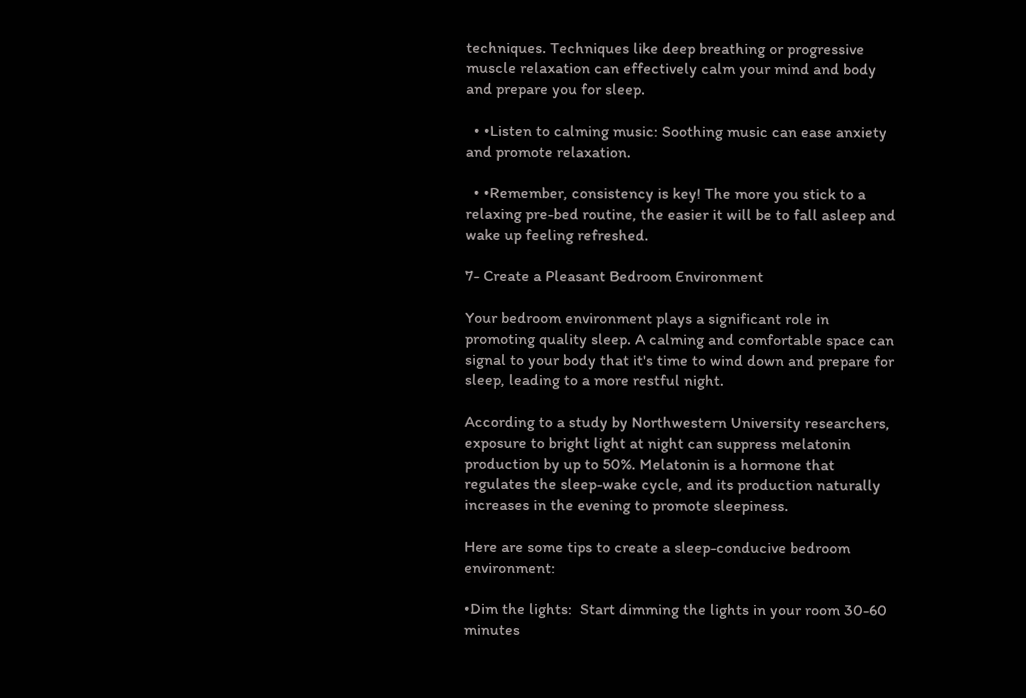techniques. Techniques like deep breathing or progressive muscle relaxation can effectively calm your mind and body and prepare you for sleep.

  • •Listen to calming music: Soothing music can ease anxiety and promote relaxation.

  • •Remember, consistency is key! The more you stick to a relaxing pre-bed routine, the easier it will be to fall asleep and wake up feeling refreshed.

7- Create a Pleasant Bedroom Environment

Your bedroom environment plays a significant role in promoting quality sleep. A calming and comfortable space can signal to your body that it's time to wind down and prepare for sleep, leading to a more restful night.

According to a study by Northwestern University researchers, exposure to bright light at night can suppress melatonin production by up to 50%. Melatonin is a hormone that regulates the sleep-wake cycle, and its production naturally increases in the evening to promote sleepiness.

Here are some tips to create a sleep-conducive bedroom environment:

•Dim the lights:  Start dimming the lights in your room 30-60 minutes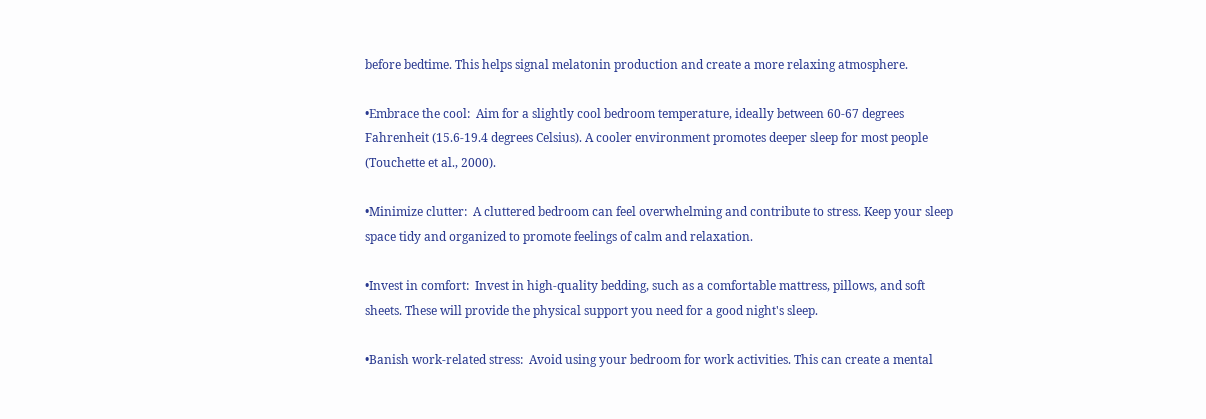before bedtime. This helps signal melatonin production and create a more relaxing atmosphere.

•Embrace the cool:  Aim for a slightly cool bedroom temperature, ideally between 60-67 degrees Fahrenheit (15.6-19.4 degrees Celsius). A cooler environment promotes deeper sleep for most people (Touchette et al., 2000).

•Minimize clutter:  A cluttered bedroom can feel overwhelming and contribute to stress. Keep your sleep space tidy and organized to promote feelings of calm and relaxation.

•Invest in comfort:  Invest in high-quality bedding, such as a comfortable mattress, pillows, and soft sheets. These will provide the physical support you need for a good night's sleep.

•Banish work-related stress:  Avoid using your bedroom for work activities. This can create a mental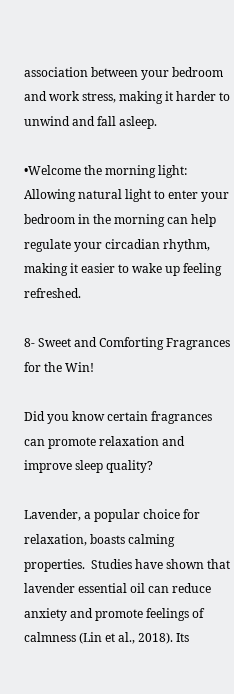association between your bedroom and work stress, making it harder to unwind and fall asleep.

•Welcome the morning light:  Allowing natural light to enter your bedroom in the morning can help regulate your circadian rhythm, making it easier to wake up feeling refreshed.

8- Sweet and Comforting Fragrances for the Win!

Did you know certain fragrances can promote relaxation and improve sleep quality?

Lavender, a popular choice for relaxation, boasts calming properties.  Studies have shown that lavender essential oil can reduce anxiety and promote feelings of calmness (Lin et al., 2018). Its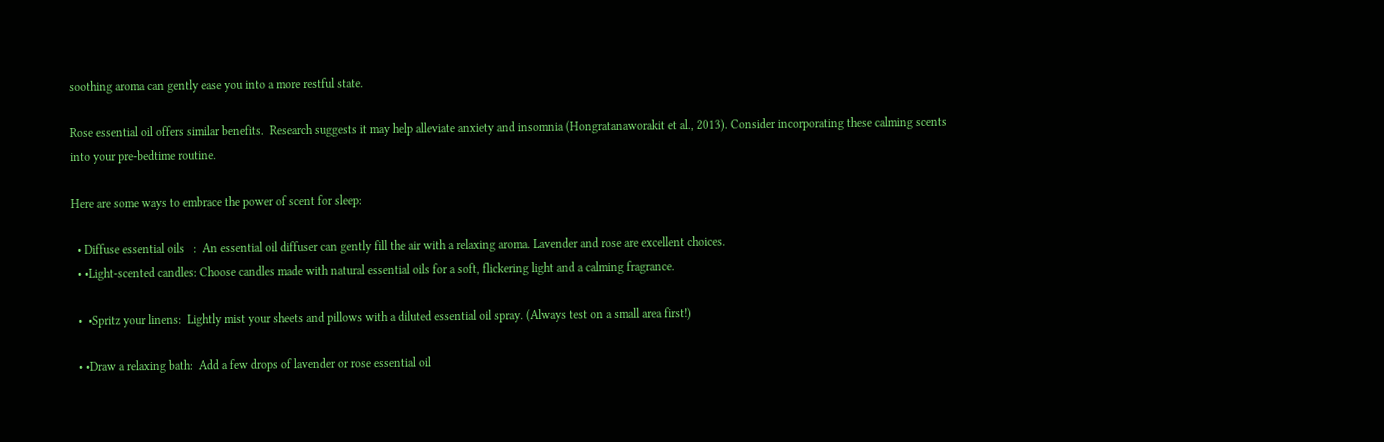soothing aroma can gently ease you into a more restful state.

Rose essential oil offers similar benefits.  Research suggests it may help alleviate anxiety and insomnia (Hongratanaworakit et al., 2013). Consider incorporating these calming scents into your pre-bedtime routine.

Here are some ways to embrace the power of scent for sleep:

  • Diffuse essential oils   :  An essential oil diffuser can gently fill the air with a relaxing aroma. Lavender and rose are excellent choices.
  • •Light-scented candles: Choose candles made with natural essential oils for a soft, flickering light and a calming fragrance.

  •  •Spritz your linens:  Lightly mist your sheets and pillows with a diluted essential oil spray. (Always test on a small area first!)

  • •Draw a relaxing bath:  Add a few drops of lavender or rose essential oil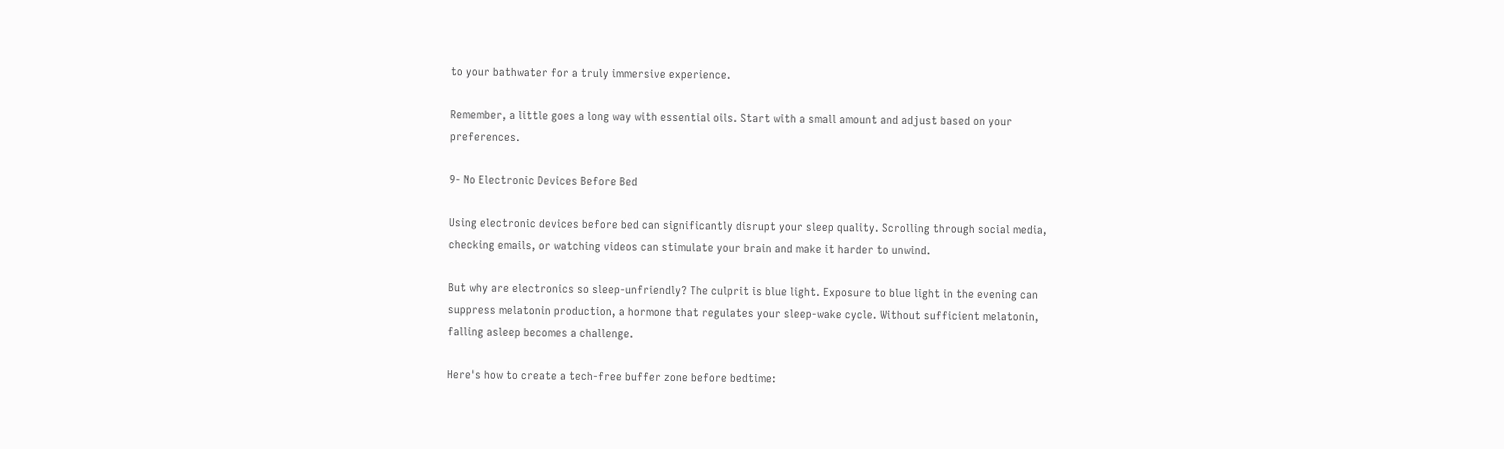to your bathwater for a truly immersive experience.

Remember, a little goes a long way with essential oils. Start with a small amount and adjust based on your preferences.

9- No Electronic Devices Before Bed

Using electronic devices before bed can significantly disrupt your sleep quality. Scrolling through social media, checking emails, or watching videos can stimulate your brain and make it harder to unwind.

But why are electronics so sleep-unfriendly? The culprit is blue light. Exposure to blue light in the evening can suppress melatonin production, a hormone that regulates your sleep-wake cycle. Without sufficient melatonin, falling asleep becomes a challenge.

Here's how to create a tech-free buffer zone before bedtime: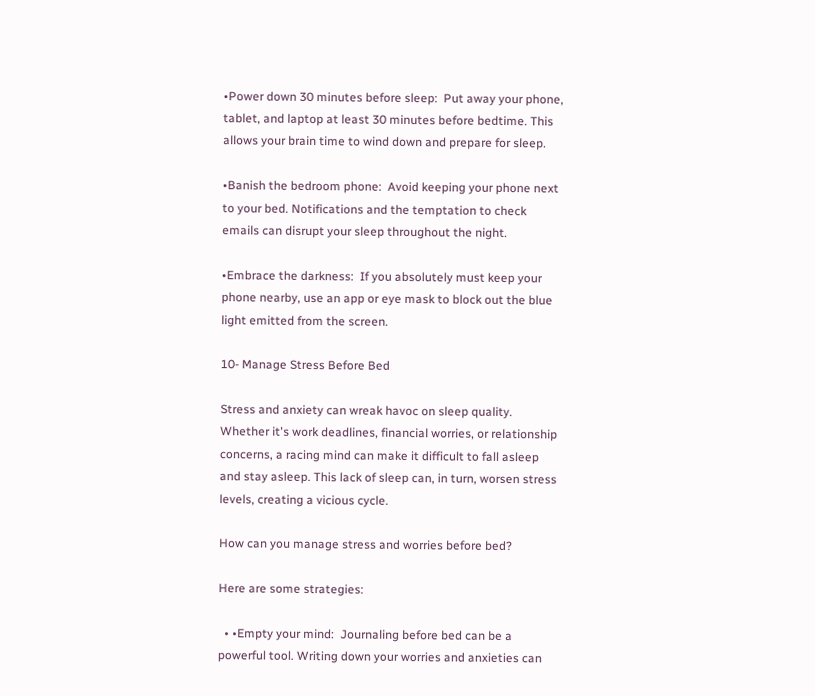•Power down 30 minutes before sleep:  Put away your phone, tablet, and laptop at least 30 minutes before bedtime. This allows your brain time to wind down and prepare for sleep.

•Banish the bedroom phone:  Avoid keeping your phone next to your bed. Notifications and the temptation to check emails can disrupt your sleep throughout the night.

•Embrace the darkness:  If you absolutely must keep your phone nearby, use an app or eye mask to block out the blue light emitted from the screen.

10- Manage Stress Before Bed

Stress and anxiety can wreak havoc on sleep quality. Whether it's work deadlines, financial worries, or relationship concerns, a racing mind can make it difficult to fall asleep and stay asleep. This lack of sleep can, in turn, worsen stress levels, creating a vicious cycle.

How can you manage stress and worries before bed?

Here are some strategies:

  • •Empty your mind:  Journaling before bed can be a powerful tool. Writing down your worries and anxieties can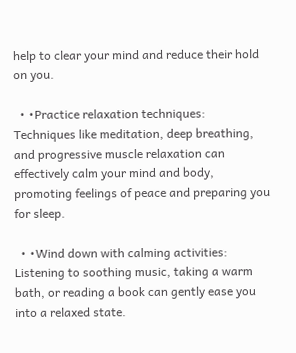help to clear your mind and reduce their hold on you.

  • •Practice relaxation techniques:  Techniques like meditation, deep breathing, and progressive muscle relaxation can effectively calm your mind and body, promoting feelings of peace and preparing you for sleep.

  • •Wind down with calming activities:  Listening to soothing music, taking a warm bath, or reading a book can gently ease you into a relaxed state.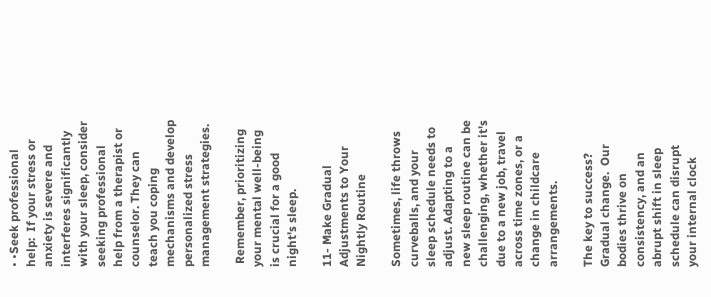• •Seek professional help:  If your stress or anxiety is severe and interferes significantly with your sleep, consider seeking professional help from a therapist or counselor. They can teach you coping mechanisms and develop personalized stress management strategies.

 Remember, prioritizing your mental well-being is crucial for a good night's sleep.

11- Make Gradual Adjustments to Your Nightly Routine

Sometimes, life throws curveballs, and your sleep schedule needs to adjust. Adapting to a new sleep routine can be challenging, whether it's due to a new job, travel across time zones, or a change in childcare arrangements.

The key to success? Gradual change.  Our bodies thrive on consistency, and an abrupt shift in sleep schedule can disrupt your internal clock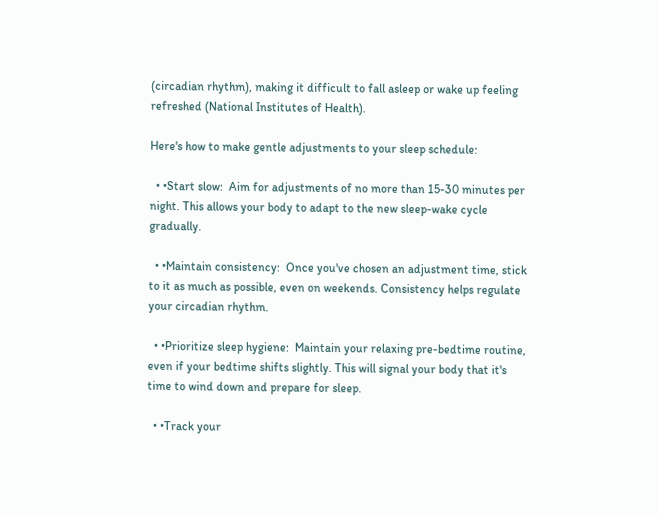(circadian rhythm), making it difficult to fall asleep or wake up feeling refreshed (National Institutes of Health).

Here's how to make gentle adjustments to your sleep schedule:

  • •Start slow:  Aim for adjustments of no more than 15-30 minutes per night. This allows your body to adapt to the new sleep-wake cycle gradually.

  • •Maintain consistency:  Once you've chosen an adjustment time, stick to it as much as possible, even on weekends. Consistency helps regulate your circadian rhythm.

  • •Prioritize sleep hygiene:  Maintain your relaxing pre-bedtime routine, even if your bedtime shifts slightly. This will signal your body that it's time to wind down and prepare for sleep.

  • •Track your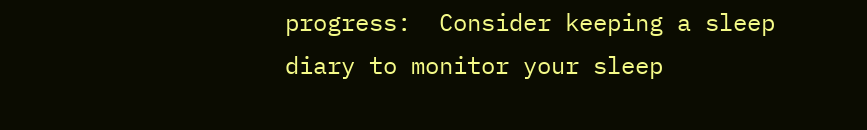progress:  Consider keeping a sleep diary to monitor your sleep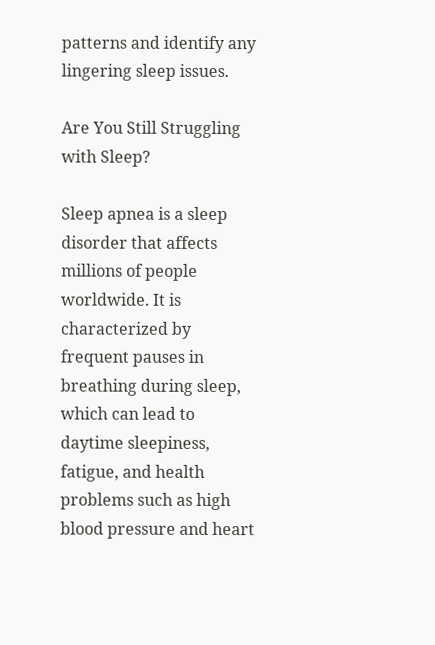patterns and identify any lingering sleep issues.

Are You Still Struggling with Sleep?

Sleep apnea is a sleep disorder that affects millions of people worldwide. It is characterized by frequent pauses in breathing during sleep, which can lead to daytime sleepiness, fatigue, and health problems such as high blood pressure and heart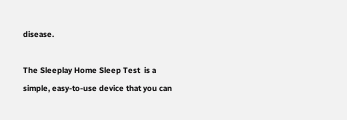disease.

The Sleeplay Home Sleep Test  is a simple, easy-to-use device that you can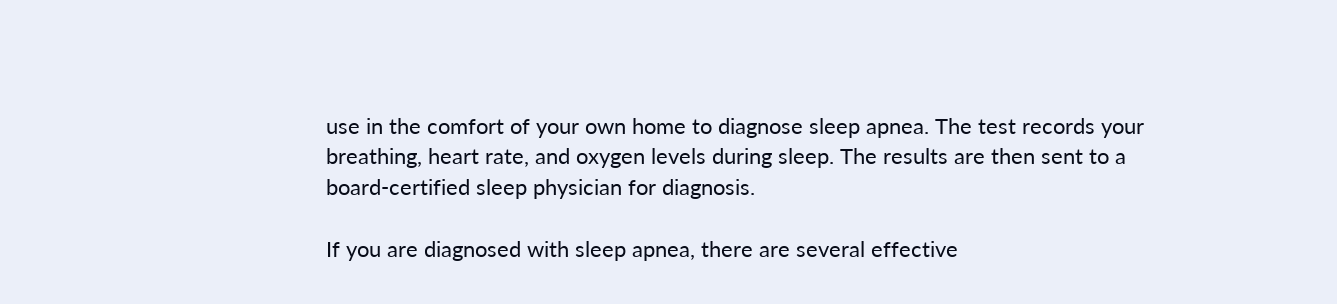use in the comfort of your own home to diagnose sleep apnea. The test records your breathing, heart rate, and oxygen levels during sleep. The results are then sent to a board-certified sleep physician for diagnosis.

If you are diagnosed with sleep apnea, there are several effective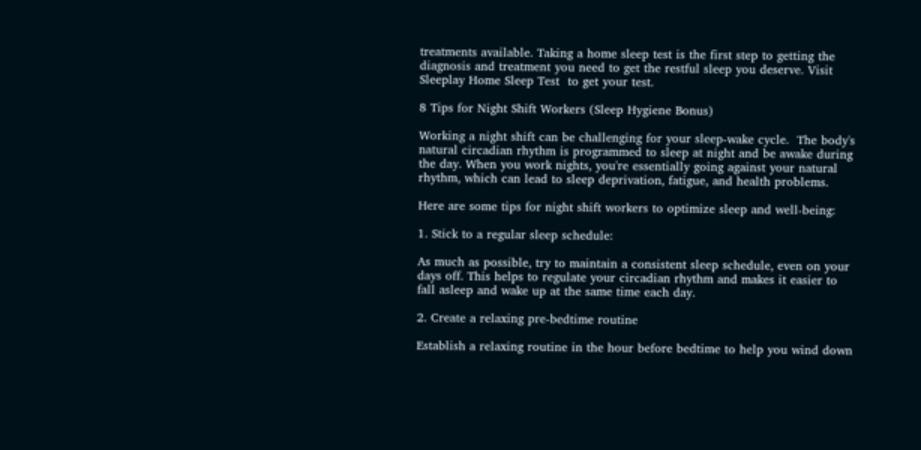treatments available. Taking a home sleep test is the first step to getting the diagnosis and treatment you need to get the restful sleep you deserve. Visit Sleeplay Home Sleep Test  to get your test.

8 Tips for Night Shift Workers (Sleep Hygiene Bonus)

Working a night shift can be challenging for your sleep-wake cycle.  The body's natural circadian rhythm is programmed to sleep at night and be awake during the day. When you work nights, you're essentially going against your natural rhythm, which can lead to sleep deprivation, fatigue, and health problems.

Here are some tips for night shift workers to optimize sleep and well-being:

1. Stick to a regular sleep schedule:

As much as possible, try to maintain a consistent sleep schedule, even on your days off. This helps to regulate your circadian rhythm and makes it easier to fall asleep and wake up at the same time each day.

2. Create a relaxing pre-bedtime routine

Establish a relaxing routine in the hour before bedtime to help you wind down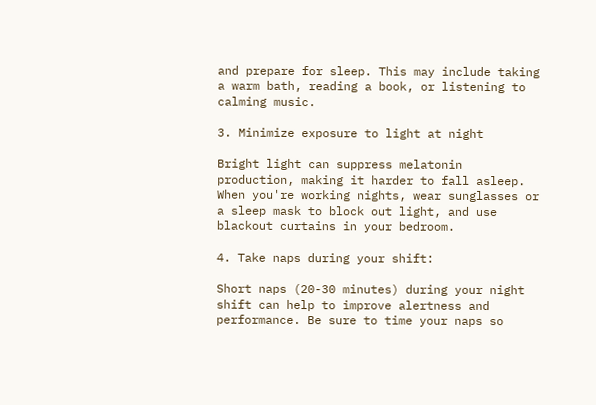and prepare for sleep. This may include taking a warm bath, reading a book, or listening to calming music.

3. Minimize exposure to light at night

Bright light can suppress melatonin production, making it harder to fall asleep. When you're working nights, wear sunglasses or a sleep mask to block out light, and use blackout curtains in your bedroom.

4. Take naps during your shift:

Short naps (20-30 minutes) during your night shift can help to improve alertness and performance. Be sure to time your naps so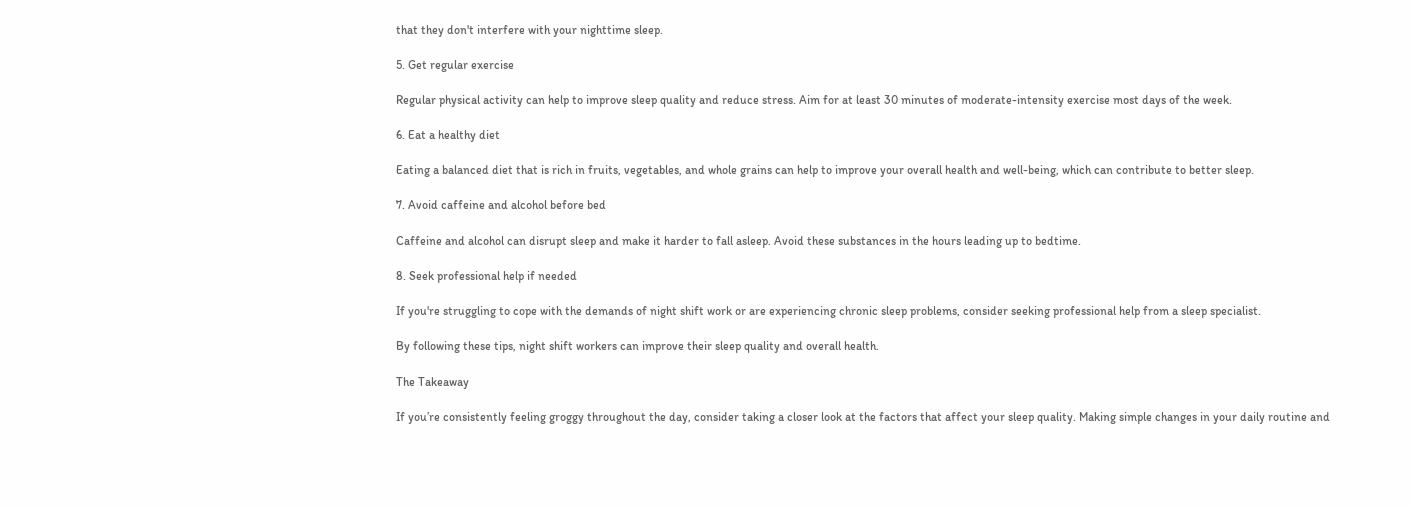that they don't interfere with your nighttime sleep.

5. Get regular exercise

Regular physical activity can help to improve sleep quality and reduce stress. Aim for at least 30 minutes of moderate-intensity exercise most days of the week.

6. Eat a healthy diet

Eating a balanced diet that is rich in fruits, vegetables, and whole grains can help to improve your overall health and well-being, which can contribute to better sleep.

7. Avoid caffeine and alcohol before bed

Caffeine and alcohol can disrupt sleep and make it harder to fall asleep. Avoid these substances in the hours leading up to bedtime.

8. Seek professional help if needed

If you're struggling to cope with the demands of night shift work or are experiencing chronic sleep problems, consider seeking professional help from a sleep specialist.

By following these tips, night shift workers can improve their sleep quality and overall health.

The Takeaway

If you’re consistently feeling groggy throughout the day, consider taking a closer look at the factors that affect your sleep quality. Making simple changes in your daily routine and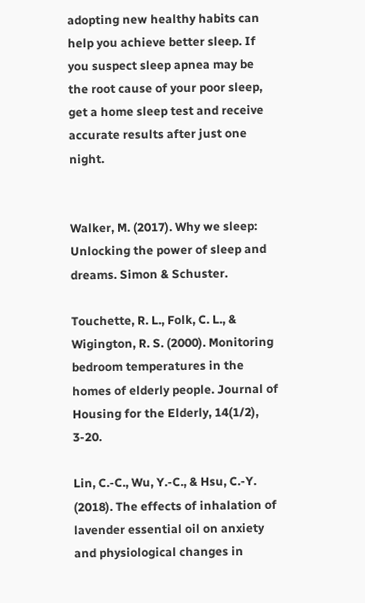adopting new healthy habits can help you achieve better sleep. If you suspect sleep apnea may be the root cause of your poor sleep, get a home sleep test and receive accurate results after just one night.


Walker, M. (2017). Why we sleep: Unlocking the power of sleep and dreams. Simon & Schuster.

Touchette, R. L., Folk, C. L., & Wigington, R. S. (2000). Monitoring bedroom temperatures in the homes of elderly people. Journal of Housing for the Elderly, 14(1/2), 3-20.

Lin, C.-C., Wu, Y.-C., & Hsu, C.-Y. (2018). The effects of inhalation of lavender essential oil on anxiety and physiological changes in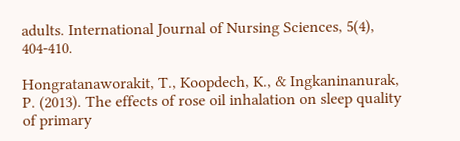adults. International Journal of Nursing Sciences, 5(4), 404-410.

Hongratanaworakit, T., Koopdech, K., & Ingkaninanurak, P. (2013). The effects of rose oil inhalation on sleep quality of primary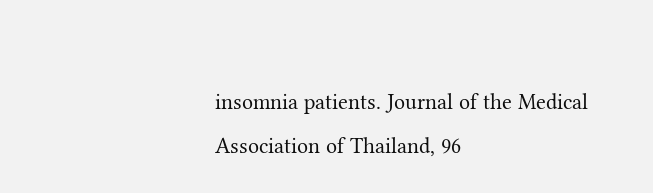insomnia patients. Journal of the Medical Association of Thailand, 96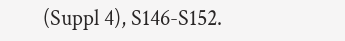(Suppl 4), S146-S152.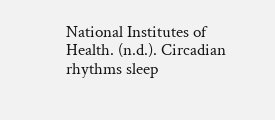National Institutes of Health. (n.d.). Circadian rhythms sleep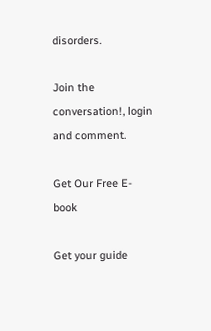disorders.

Join the conversation!, login and comment.

Get Our Free E-book

Get your guide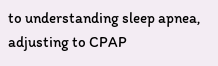to understanding sleep apnea, adjusting to CPAP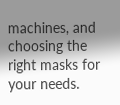machines, and choosing the right masks for your needs.